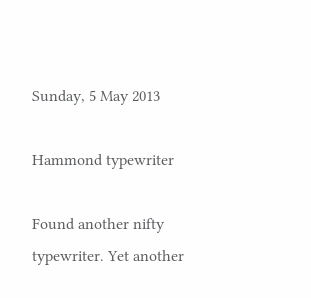Sunday, 5 May 2013

Hammond typewriter

Found another nifty typewriter. Yet another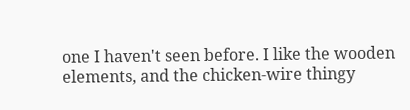one I haven't seen before. I like the wooden elements, and the chicken-wire thingy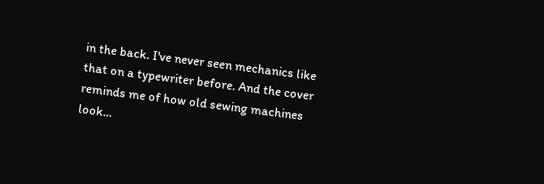in the back. I've never seen mechanics like that on a typewriter before. And the cover reminds me of how old sewing machines look...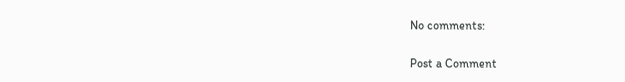No comments:

Post a Comment